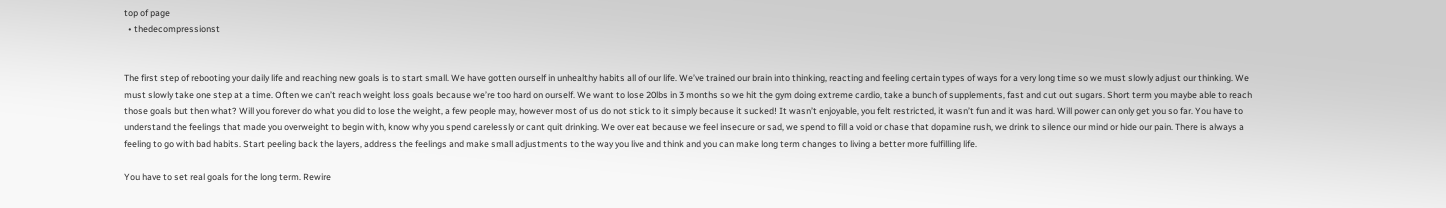top of page
  • thedecompressionst


The first step of rebooting your daily life and reaching new goals is to start small. We have gotten ourself in unhealthy habits all of our life. We’ve trained our brain into thinking, reacting and feeling certain types of ways for a very long time so we must slowly adjust our thinking. We must slowly take one step at a time. Often we can’t reach weight loss goals because we’re too hard on ourself. We want to lose 20lbs in 3 months so we hit the gym doing extreme cardio, take a bunch of supplements, fast and cut out sugars. Short term you maybe able to reach those goals but then what? Will you forever do what you did to lose the weight, a few people may, however most of us do not stick to it simply because it sucked! It wasn’t enjoyable, you felt restricted, it wasn’t fun and it was hard. Will power can only get you so far. You have to understand the feelings that made you overweight to begin with, know why you spend carelessly or cant quit drinking. We over eat because we feel insecure or sad, we spend to fill a void or chase that dopamine rush, we drink to silence our mind or hide our pain. There is always a feeling to go with bad habits. Start peeling back the layers, address the feelings and make small adjustments to the way you live and think and you can make long term changes to living a better more fulfilling life.

You have to set real goals for the long term. Rewire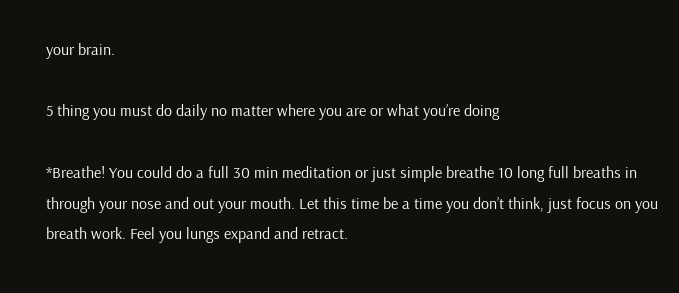your brain.

5 thing you must do daily no matter where you are or what you’re doing

*Breathe! You could do a full 30 min meditation or just simple breathe 10 long full breaths in through your nose and out your mouth. Let this time be a time you don’t think, just focus on you breath work. Feel you lungs expand and retract.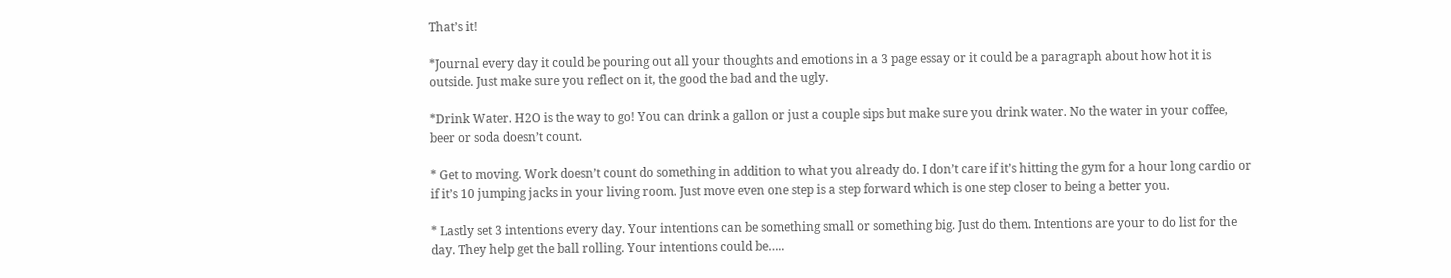That’s it!

*Journal every day it could be pouring out all your thoughts and emotions in a 3 page essay or it could be a paragraph about how hot it is outside. Just make sure you reflect on it, the good the bad and the ugly.

*Drink Water. H2O is the way to go! You can drink a gallon or just a couple sips but make sure you drink water. No the water in your coffee, beer or soda doesn’t count.

* Get to moving. Work doesn’t count do something in addition to what you already do. I don’t care if it’s hitting the gym for a hour long cardio or if it’s 10 jumping jacks in your living room. Just move even one step is a step forward which is one step closer to being a better you.

* Lastly set 3 intentions every day. Your intentions can be something small or something big. Just do them. Intentions are your to do list for the day. They help get the ball rolling. Your intentions could be…..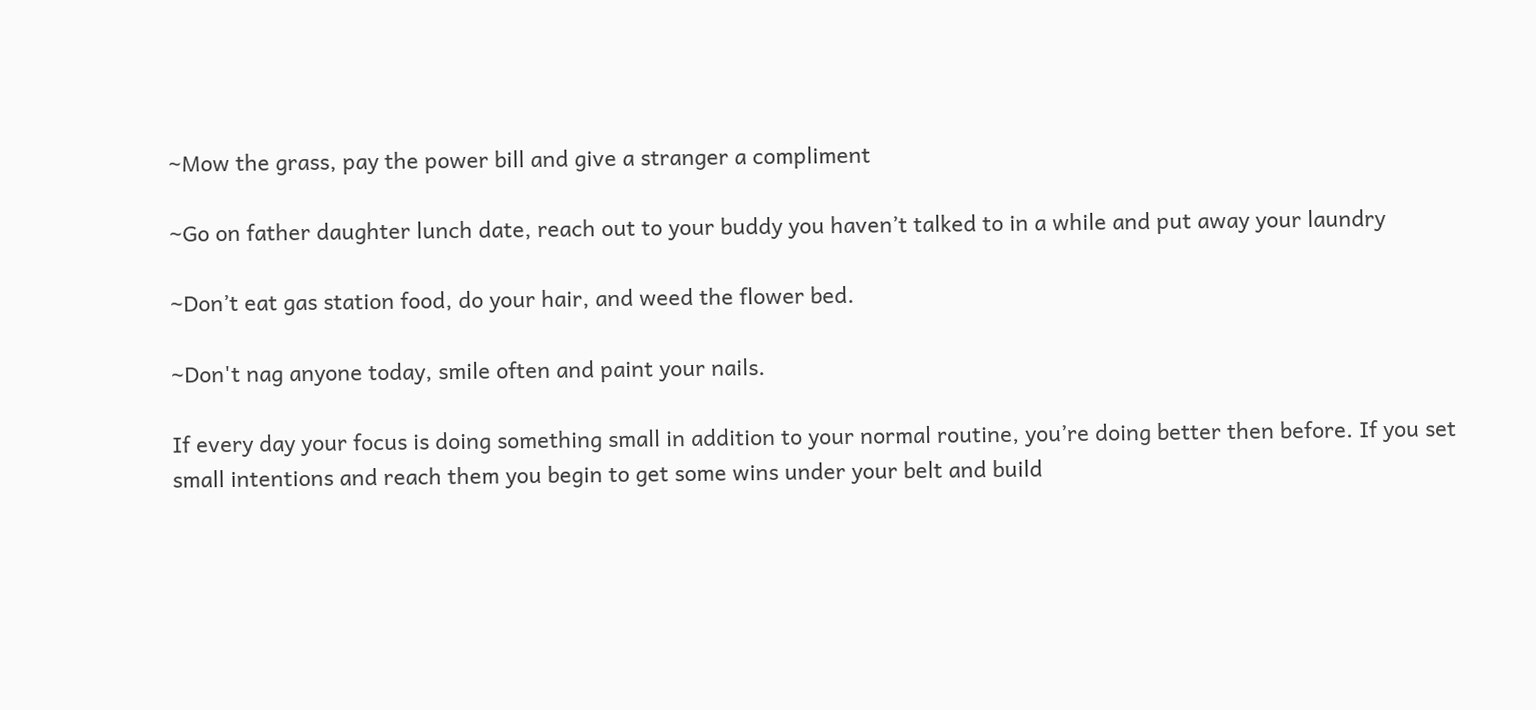~Mow the grass, pay the power bill and give a stranger a compliment

~Go on father daughter lunch date, reach out to your buddy you haven’t talked to in a while and put away your laundry

~Don’t eat gas station food, do your hair, and weed the flower bed.

~Don't nag anyone today, smile often and paint your nails.

If every day your focus is doing something small in addition to your normal routine, you’re doing better then before. If you set small intentions and reach them you begin to get some wins under your belt and build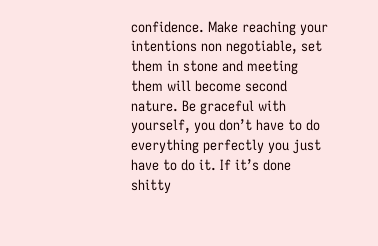confidence. Make reaching your intentions non negotiable, set them in stone and meeting them will become second nature. Be graceful with yourself, you don’t have to do everything perfectly you just have to do it. If it’s done shitty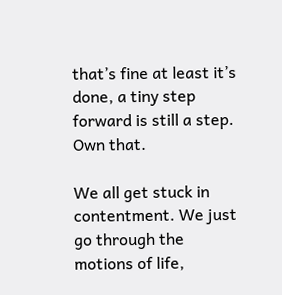that’s fine at least it’s done, a tiny step forward is still a step. Own that.

We all get stuck in contentment. We just go through the motions of life,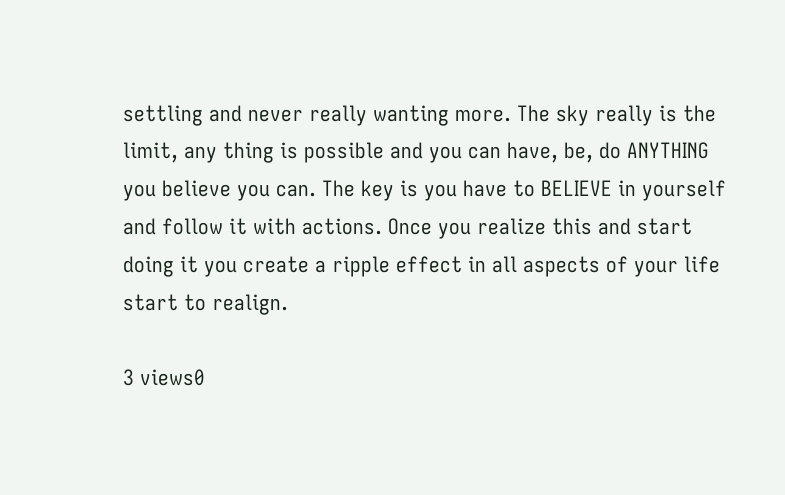settling and never really wanting more. The sky really is the limit, any thing is possible and you can have, be, do ANYTHING you believe you can. The key is you have to BELIEVE in yourself and follow it with actions. Once you realize this and start doing it you create a ripple effect in all aspects of your life start to realign.

3 views0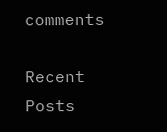comments

Recent Posts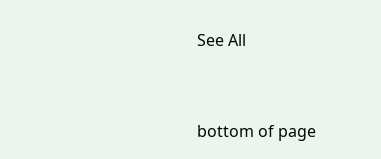See All



bottom of page